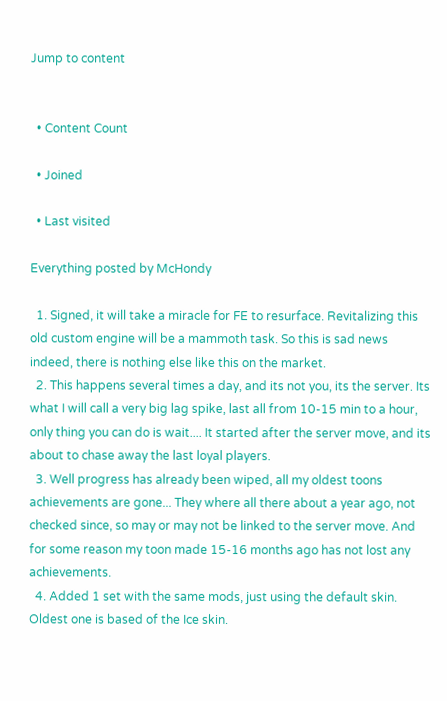Jump to content


  • Content Count

  • Joined

  • Last visited

Everything posted by McHondy

  1. Signed, it will take a miracle for FE to resurface. Revitalizing this old custom engine will be a mammoth task. So this is sad news indeed, there is nothing else like this on the market.
  2. This happens several times a day, and its not you, its the server. Its what I will call a very big lag spike, last all from 10-15 min to a hour, only thing you can do is wait.... It started after the server move, and its about to chase away the last loyal players.
  3. Well progress has already been wiped, all my oldest toons achievements are gone... They where all there about a year ago, not checked since, so may or may not be linked to the server move. And for some reason my toon made 15-16 months ago has not lost any achievements.
  4. Added 1 set with the same mods, just using the default skin. Oldest one is based of the Ice skin.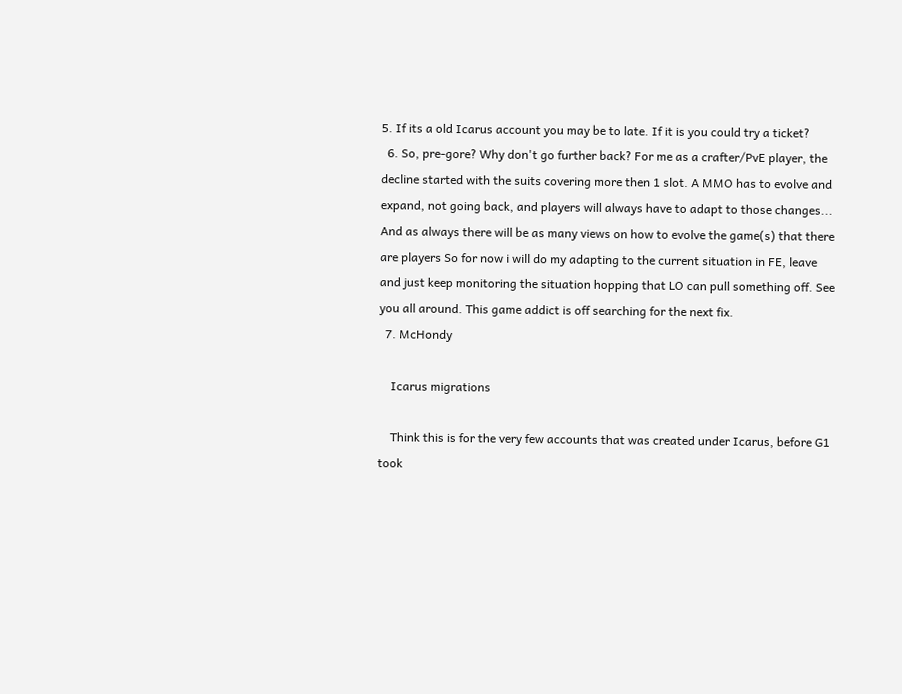5. If its a old Icarus account you may be to late. If it is you could try a ticket?
  6. So, pre-gore? Why don't go further back? For me as a crafter/PvE player, the decline started with the suits covering more then 1 slot. A MMO has to evolve and expand, not going back, and players will always have to adapt to those changes... And as always there will be as many views on how to evolve the game(s) that there are players So for now i will do my adapting to the current situation in FE, leave and just keep monitoring the situation hopping that LO can pull something off. See you all around. This game addict is off searching for the next fix.
  7. McHondy

    Icarus migrations

    Think this is for the very few accounts that was created under Icarus, before G1 took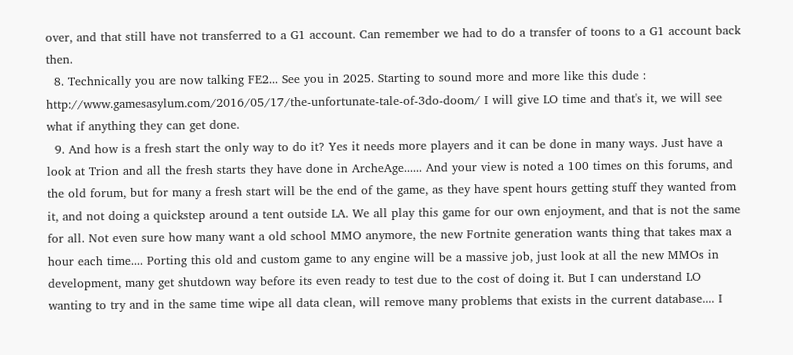over, and that still have not transferred to a G1 account. Can remember we had to do a transfer of toons to a G1 account back then.
  8. Technically you are now talking FE2... See you in 2025. Starting to sound more and more like this dude : http://www.gamesasylum.com/2016/05/17/the-unfortunate-tale-of-3do-doom/ I will give LO time and that's it, we will see what if anything they can get done.
  9. And how is a fresh start the only way to do it? Yes it needs more players and it can be done in many ways. Just have a look at Trion and all the fresh starts they have done in ArcheAge...... And your view is noted a 100 times on this forums, and the old forum, but for many a fresh start will be the end of the game, as they have spent hours getting stuff they wanted from it, and not doing a quickstep around a tent outside LA. We all play this game for our own enjoyment, and that is not the same for all. Not even sure how many want a old school MMO anymore, the new Fortnite generation wants thing that takes max a hour each time.... Porting this old and custom game to any engine will be a massive job, just look at all the new MMOs in development, many get shutdown way before its even ready to test due to the cost of doing it. But I can understand LO wanting to try and in the same time wipe all data clean, will remove many problems that exists in the current database.... I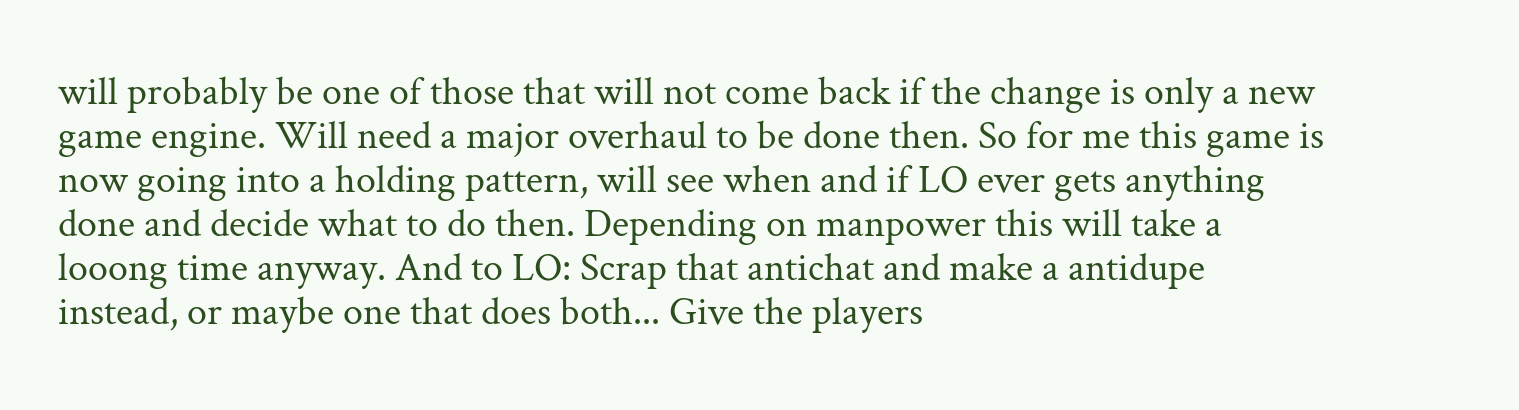will probably be one of those that will not come back if the change is only a new game engine. Will need a major overhaul to be done then. So for me this game is now going into a holding pattern, will see when and if LO ever gets anything done and decide what to do then. Depending on manpower this will take a looong time anyway. And to LO: Scrap that antichat and make a antidupe instead, or maybe one that does both... Give the players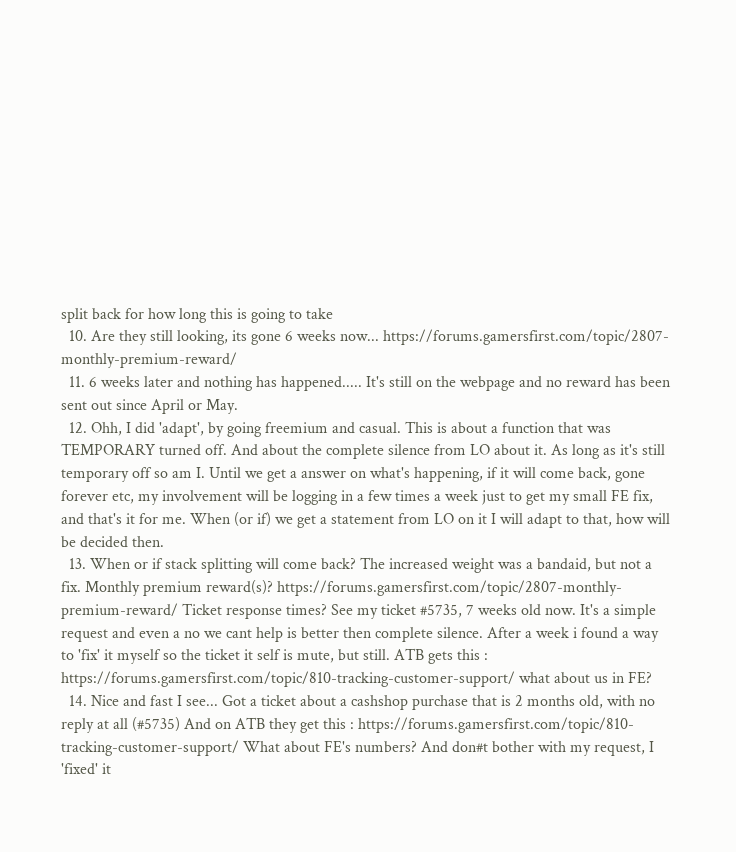split back for how long this is going to take
  10. Are they still looking, its gone 6 weeks now... https://forums.gamersfirst.com/topic/2807-monthly-premium-reward/
  11. 6 weeks later and nothing has happened..... It's still on the webpage and no reward has been sent out since April or May.
  12. Ohh, I did 'adapt', by going freemium and casual. This is about a function that was TEMPORARY turned off. And about the complete silence from LO about it. As long as it's still temporary off so am I. Until we get a answer on what's happening, if it will come back, gone forever etc, my involvement will be logging in a few times a week just to get my small FE fix, and that's it for me. When (or if) we get a statement from LO on it I will adapt to that, how will be decided then.
  13. When or if stack splitting will come back? The increased weight was a bandaid, but not a fix. Monthly premium reward(s)? https://forums.gamersfirst.com/topic/2807-monthly-premium-reward/ Ticket response times? See my ticket #5735, 7 weeks old now. It's a simple request and even a no we cant help is better then complete silence. After a week i found a way to 'fix' it myself so the ticket it self is mute, but still. ATB gets this : https://forums.gamersfirst.com/topic/810-tracking-customer-support/ what about us in FE?
  14. Nice and fast I see... Got a ticket about a cashshop purchase that is 2 months old, with no reply at all (#5735) And on ATB they get this : https://forums.gamersfirst.com/topic/810-tracking-customer-support/ What about FE's numbers? And don#t bother with my request, I 'fixed' it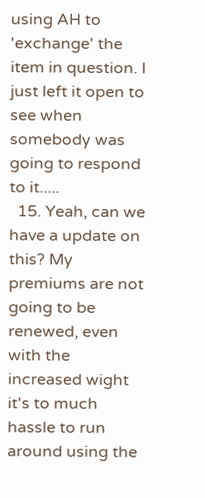using AH to 'exchange' the item in question. I just left it open to see when somebody was going to respond to it.....
  15. Yeah, can we have a update on this? My premiums are not going to be renewed, even with the increased wight it's to much hassle to run around using the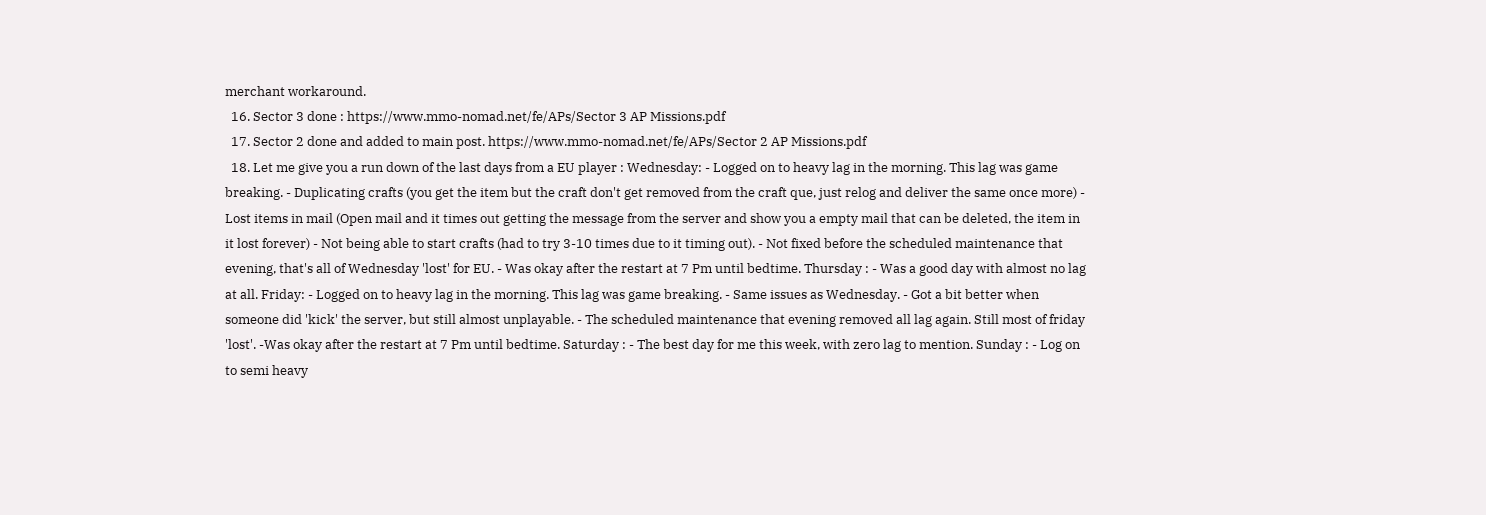merchant workaround.
  16. Sector 3 done : https://www.mmo-nomad.net/fe/APs/Sector 3 AP Missions.pdf
  17. Sector 2 done and added to main post. https://www.mmo-nomad.net/fe/APs/Sector 2 AP Missions.pdf
  18. Let me give you a run down of the last days from a EU player : Wednesday: - Logged on to heavy lag in the morning. This lag was game breaking. - Duplicating crafts (you get the item but the craft don't get removed from the craft que, just relog and deliver the same once more) - Lost items in mail (Open mail and it times out getting the message from the server and show you a empty mail that can be deleted, the item in it lost forever) - Not being able to start crafts (had to try 3-10 times due to it timing out). - Not fixed before the scheduled maintenance that evening, that's all of Wednesday 'lost' for EU. - Was okay after the restart at 7 Pm until bedtime. Thursday : - Was a good day with almost no lag at all. Friday: - Logged on to heavy lag in the morning. This lag was game breaking. - Same issues as Wednesday. - Got a bit better when someone did 'kick' the server, but still almost unplayable. - The scheduled maintenance that evening removed all lag again. Still most of friday 'lost'. -Was okay after the restart at 7 Pm until bedtime. Saturday : - The best day for me this week, with zero lag to mention. Sunday : - Log on to semi heavy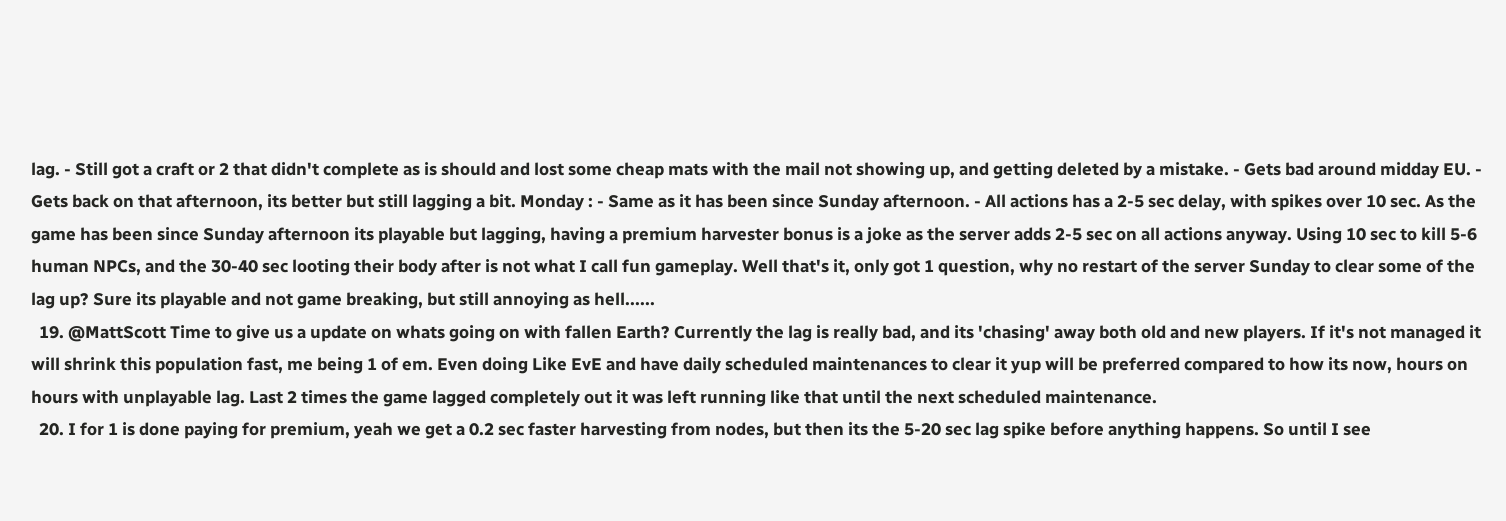lag. - Still got a craft or 2 that didn't complete as is should and lost some cheap mats with the mail not showing up, and getting deleted by a mistake. - Gets bad around midday EU. - Gets back on that afternoon, its better but still lagging a bit. Monday : - Same as it has been since Sunday afternoon. - All actions has a 2-5 sec delay, with spikes over 10 sec. As the game has been since Sunday afternoon its playable but lagging, having a premium harvester bonus is a joke as the server adds 2-5 sec on all actions anyway. Using 10 sec to kill 5-6 human NPCs, and the 30-40 sec looting their body after is not what I call fun gameplay. Well that's it, only got 1 question, why no restart of the server Sunday to clear some of the lag up? Sure its playable and not game breaking, but still annoying as hell......
  19. @MattScott Time to give us a update on whats going on with fallen Earth? Currently the lag is really bad, and its 'chasing' away both old and new players. If it's not managed it will shrink this population fast, me being 1 of em. Even doing Like EvE and have daily scheduled maintenances to clear it yup will be preferred compared to how its now, hours on hours with unplayable lag. Last 2 times the game lagged completely out it was left running like that until the next scheduled maintenance.
  20. I for 1 is done paying for premium, yeah we get a 0.2 sec faster harvesting from nodes, but then its the 5-20 sec lag spike before anything happens. So until I see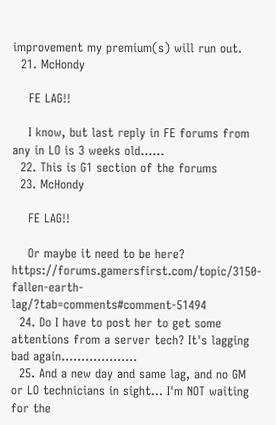improvement my premium(s) will run out.
  21. McHondy

    FE LAG!!

    I know, but last reply in FE forums from any in LO is 3 weeks old......
  22. This is G1 section of the forums
  23. McHondy

    FE LAG!!

    Or maybe it need to be here? https://forums.gamersfirst.com/topic/3150-fallen-earth-lag/?tab=comments#comment-51494
  24. Do I have to post her to get some attentions from a server tech? It's lagging bad again...................
  25. And a new day and same lag, and no GM or LO technicians in sight... I'm NOT waiting for the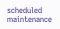scheduled maintenance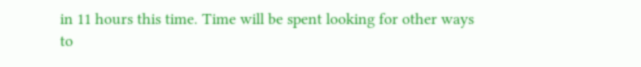in 11 hours this time. Time will be spent looking for other ways to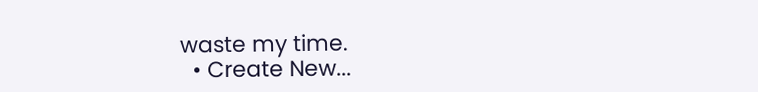waste my time.
  • Create New...